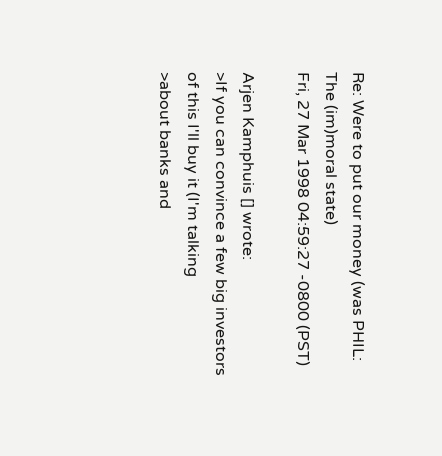Re: Were to put our money (was PHIL: The (im)moral state)
Fri, 27 Mar 1998 04:59:27 -0800 (PST)

Arjen Kamphuis [] wrote:
>If you can convince a few big investors of this I'll buy it (I'm talking
>about banks and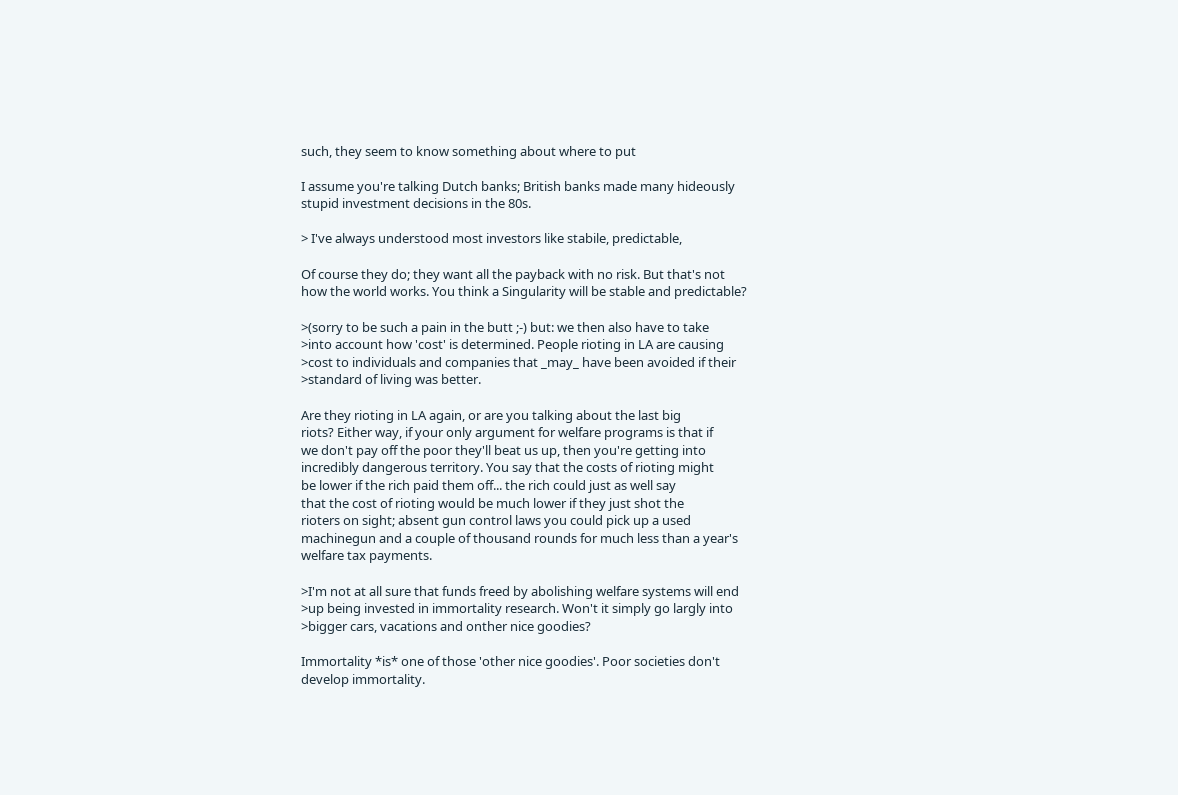such, they seem to know something about where to put

I assume you're talking Dutch banks; British banks made many hideously
stupid investment decisions in the 80s.

> I've always understood most investors like stabile, predictable,

Of course they do; they want all the payback with no risk. But that's not
how the world works. You think a Singularity will be stable and predictable?

>(sorry to be such a pain in the butt ;-) but: we then also have to take
>into account how 'cost' is determined. People rioting in LA are causing
>cost to individuals and companies that _may_ have been avoided if their
>standard of living was better.

Are they rioting in LA again, or are you talking about the last big
riots? Either way, if your only argument for welfare programs is that if
we don't pay off the poor they'll beat us up, then you're getting into
incredibly dangerous territory. You say that the costs of rioting might
be lower if the rich paid them off... the rich could just as well say
that the cost of rioting would be much lower if they just shot the
rioters on sight; absent gun control laws you could pick up a used
machinegun and a couple of thousand rounds for much less than a year's
welfare tax payments.

>I'm not at all sure that funds freed by abolishing welfare systems will end
>up being invested in immortality research. Won't it simply go largly into
>bigger cars, vacations and onther nice goodies?

Immortality *is* one of those 'other nice goodies'. Poor societies don't
develop immortality.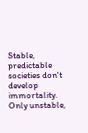Stable, predictable societies don't develop immortality.
Only unstable,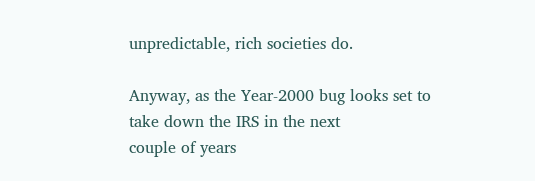unpredictable, rich societies do.

Anyway, as the Year-2000 bug looks set to take down the IRS in the next
couple of years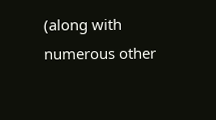(along with numerous other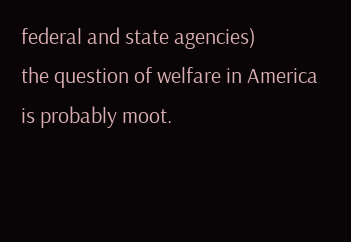federal and state agencies)
the question of welfare in America is probably moot.